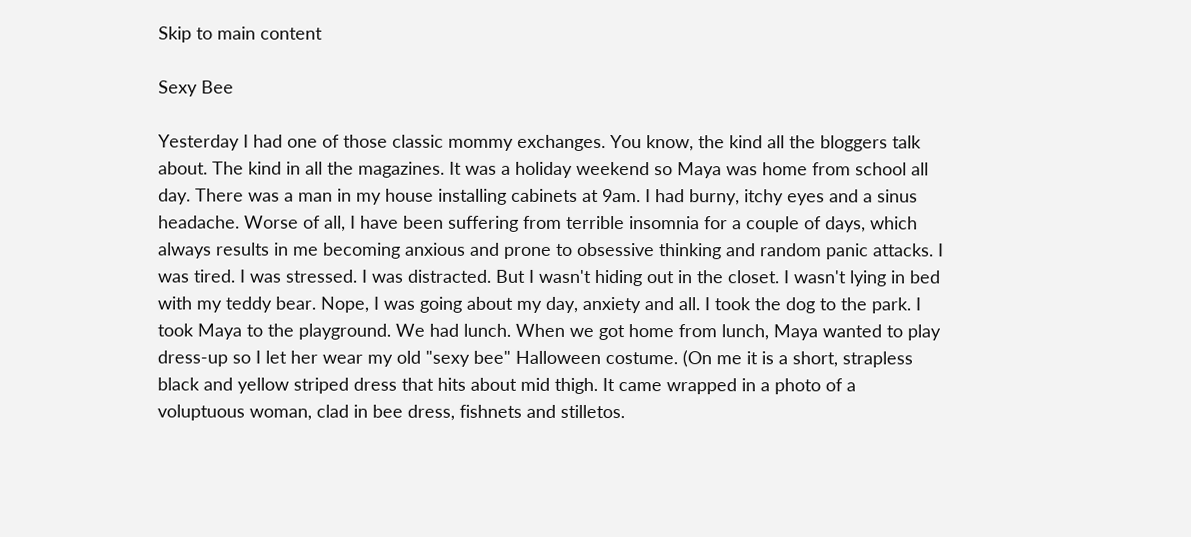Skip to main content

Sexy Bee

Yesterday I had one of those classic mommy exchanges. You know, the kind all the bloggers talk about. The kind in all the magazines. It was a holiday weekend so Maya was home from school all day. There was a man in my house installing cabinets at 9am. I had burny, itchy eyes and a sinus headache. Worse of all, I have been suffering from terrible insomnia for a couple of days, which always results in me becoming anxious and prone to obsessive thinking and random panic attacks. I was tired. I was stressed. I was distracted. But I wasn't hiding out in the closet. I wasn't lying in bed with my teddy bear. Nope, I was going about my day, anxiety and all. I took the dog to the park. I took Maya to the playground. We had lunch. When we got home from lunch, Maya wanted to play dress-up so I let her wear my old "sexy bee" Halloween costume. (On me it is a short, strapless black and yellow striped dress that hits about mid thigh. It came wrapped in a photo of a voluptuous woman, clad in bee dress, fishnets and stilletos.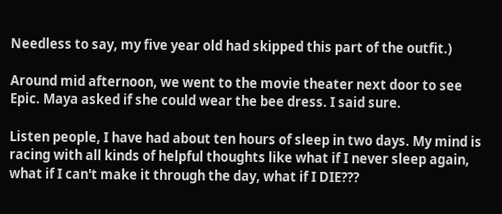Needless to say, my five year old had skipped this part of the outfit.)

Around mid afternoon, we went to the movie theater next door to see Epic. Maya asked if she could wear the bee dress. I said sure.

Listen people, I have had about ten hours of sleep in two days. My mind is racing with all kinds of helpful thoughts like what if I never sleep again, what if I can't make it through the day, what if I DIE???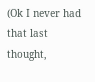(Ok I never had that last thought,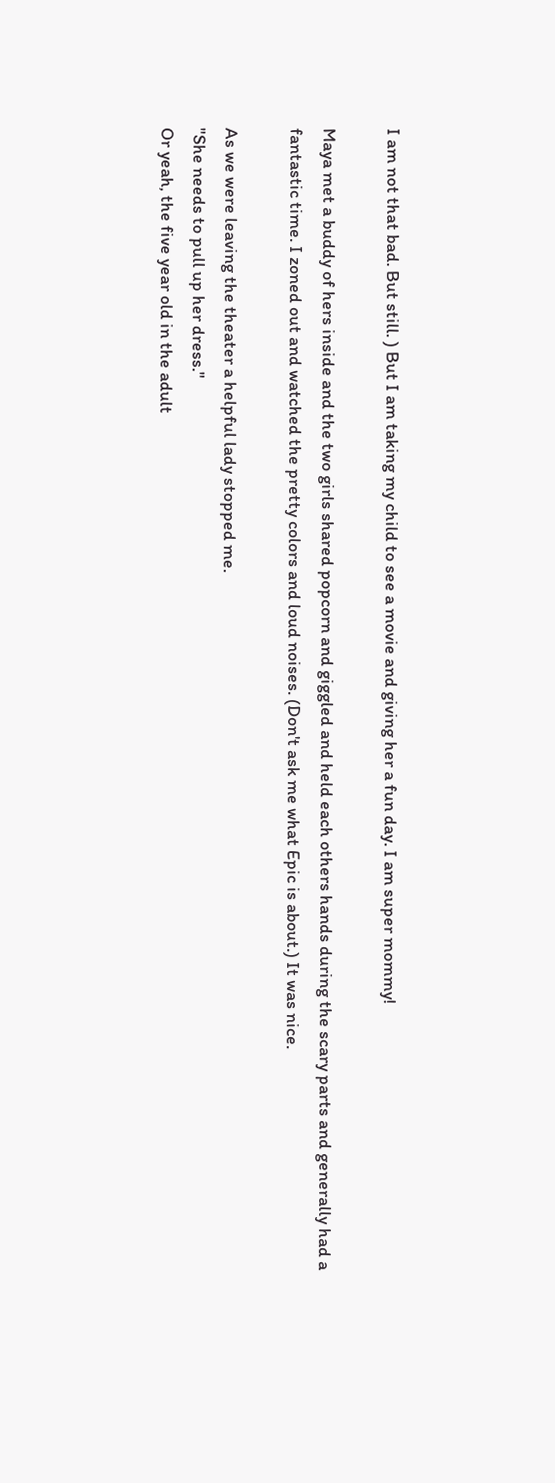I am not that bad. But still. ) But I am taking my child to see a movie and giving her a fun day. I am super mommy!

Maya met a buddy of hers inside and the two girls shared popcorn and giggled and held each others hands during the scary parts and generally had a fantastic time. I zoned out and watched the pretty colors and loud noises. (Don't ask me what Epic is about.) It was nice.

As we were leaving the theater a helpful lady stopped me.
"She needs to pull up her dress."
Or yeah, the five year old in the adult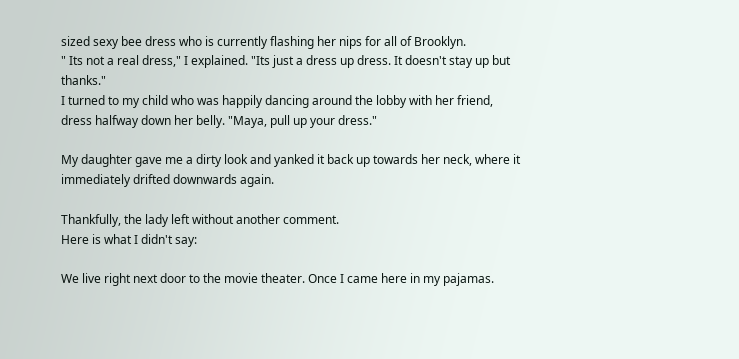sized sexy bee dress who is currently flashing her nips for all of Brooklyn.
" Its not a real dress," I explained. "Its just a dress up dress. It doesn't stay up but thanks."
I turned to my child who was happily dancing around the lobby with her friend, dress halfway down her belly. "Maya, pull up your dress."

My daughter gave me a dirty look and yanked it back up towards her neck, where it immediately drifted downwards again.

Thankfully, the lady left without another comment.
Here is what I didn't say:

We live right next door to the movie theater. Once I came here in my pajamas.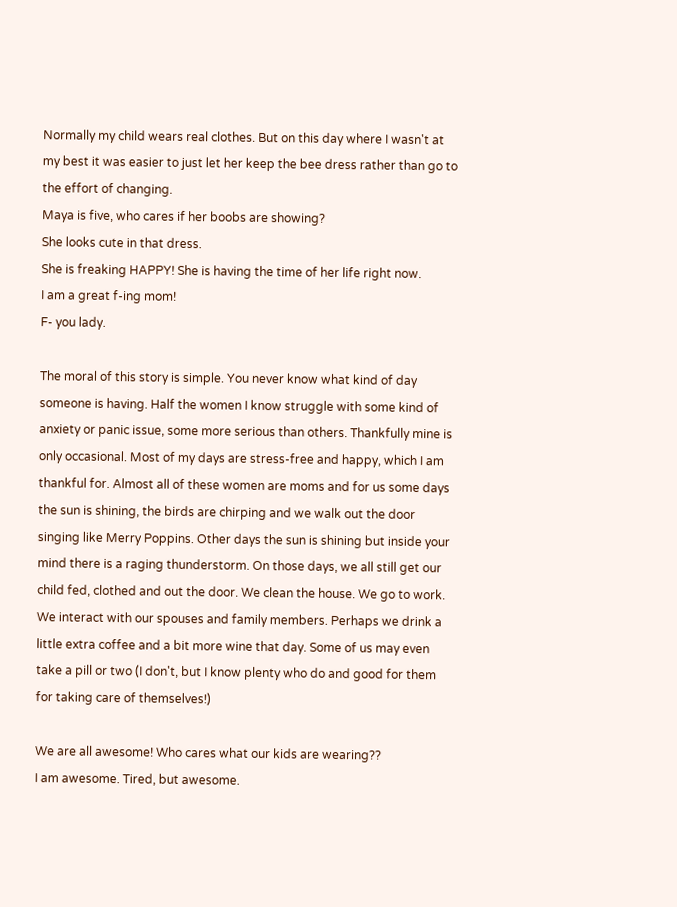Normally my child wears real clothes. But on this day where I wasn't at my best it was easier to just let her keep the bee dress rather than go to the effort of changing.
Maya is five, who cares if her boobs are showing?
She looks cute in that dress.
She is freaking HAPPY! She is having the time of her life right now.
I am a great f-ing mom!
F- you lady.

The moral of this story is simple. You never know what kind of day someone is having. Half the women I know struggle with some kind of anxiety or panic issue, some more serious than others. Thankfully mine is only occasional. Most of my days are stress-free and happy, which I am thankful for. Almost all of these women are moms and for us some days the sun is shining, the birds are chirping and we walk out the door singing like Merry Poppins. Other days the sun is shining but inside your mind there is a raging thunderstorm. On those days, we all still get our child fed, clothed and out the door. We clean the house. We go to work. We interact with our spouses and family members. Perhaps we drink a little extra coffee and a bit more wine that day. Some of us may even take a pill or two (I don't, but I know plenty who do and good for them for taking care of themselves!)

We are all awesome! Who cares what our kids are wearing??
I am awesome. Tired, but awesome.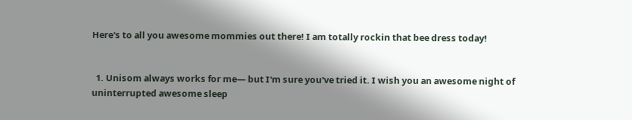Here's to all you awesome mommies out there! I am totally rockin that bee dress today!


  1. Unisom always works for me— but I'm sure you've tried it. I wish you an awesome night of uninterrupted awesome sleep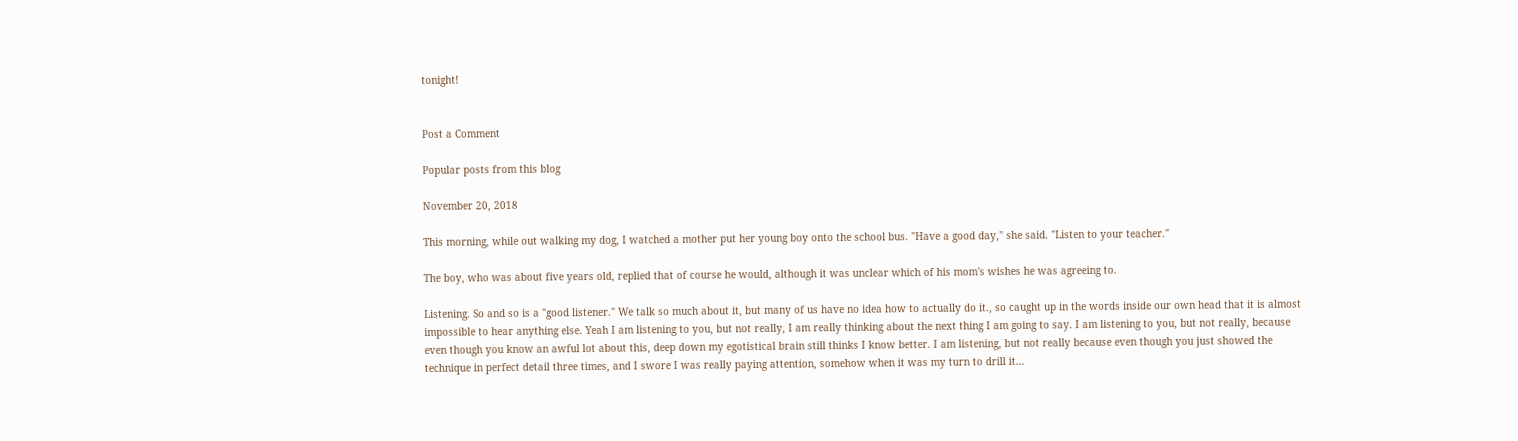tonight!


Post a Comment

Popular posts from this blog

November 20, 2018

This morning, while out walking my dog, I watched a mother put her young boy onto the school bus. "Have a good day," she said. "Listen to your teacher."

The boy, who was about five years old, replied that of course he would, although it was unclear which of his mom's wishes he was agreeing to.

Listening. So and so is a "good listener." We talk so much about it, but many of us have no idea how to actually do it., so caught up in the words inside our own head that it is almost impossible to hear anything else. Yeah I am listening to you, but not really, I am really thinking about the next thing I am going to say. I am listening to you, but not really, because even though you know an awful lot about this, deep down my egotistical brain still thinks I know better. I am listening, but not really because even though you just showed the technique in perfect detail three times, and I swore I was really paying attention, somehow when it was my turn to drill it…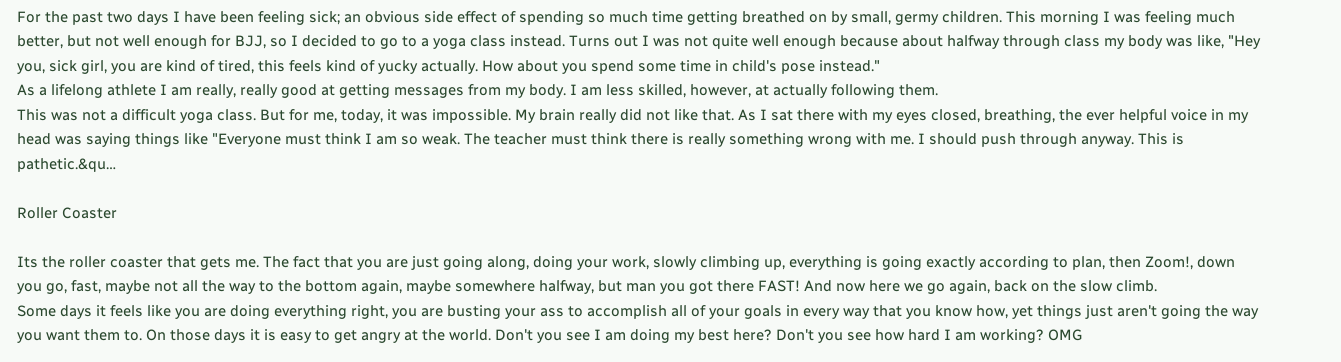For the past two days I have been feeling sick; an obvious side effect of spending so much time getting breathed on by small, germy children. This morning I was feeling much better, but not well enough for BJJ, so I decided to go to a yoga class instead. Turns out I was not quite well enough because about halfway through class my body was like, "Hey you, sick girl, you are kind of tired, this feels kind of yucky actually. How about you spend some time in child's pose instead."
As a lifelong athlete I am really, really good at getting messages from my body. I am less skilled, however, at actually following them.
This was not a difficult yoga class. But for me, today, it was impossible. My brain really did not like that. As I sat there with my eyes closed, breathing, the ever helpful voice in my head was saying things like "Everyone must think I am so weak. The teacher must think there is really something wrong with me. I should push through anyway. This is pathetic.&qu…

Roller Coaster

Its the roller coaster that gets me. The fact that you are just going along, doing your work, slowly climbing up, everything is going exactly according to plan, then Zoom!, down you go, fast, maybe not all the way to the bottom again, maybe somewhere halfway, but man you got there FAST! And now here we go again, back on the slow climb.
Some days it feels like you are doing everything right, you are busting your ass to accomplish all of your goals in every way that you know how, yet things just aren't going the way you want them to. On those days it is easy to get angry at the world. Don't you see I am doing my best here? Don't you see how hard I am working? OMG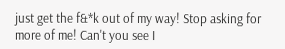just get the f&*k out of my way! Stop asking for more of me! Can't you see I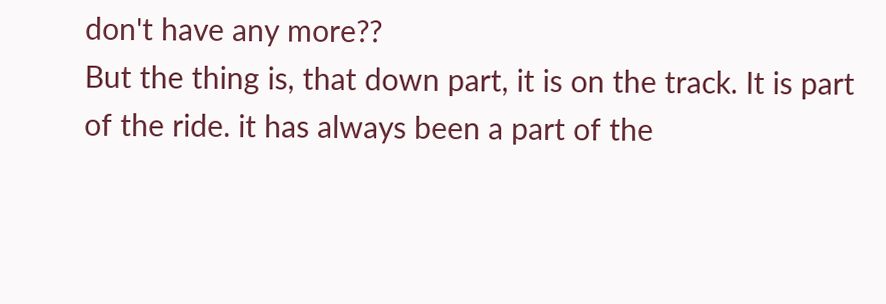don't have any more??
But the thing is, that down part, it is on the track. It is part of the ride. it has always been a part of the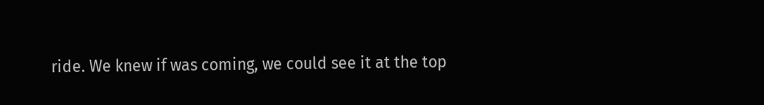ride. We knew if was coming, we could see it at the top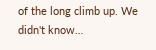of the long climb up. We didn't know…